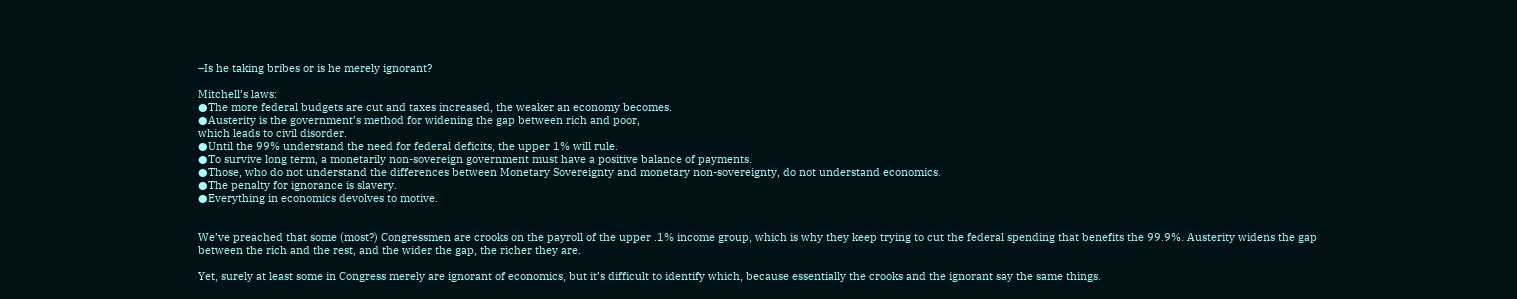–Is he taking bribes or is he merely ignorant?

Mitchell’s laws:
●The more federal budgets are cut and taxes increased, the weaker an economy becomes.
●Austerity is the government’s method for widening the gap between rich and poor,
which leads to civil disorder.
●Until the 99% understand the need for federal deficits, the upper 1% will rule.
●To survive long term, a monetarily non-sovereign government must have a positive balance of payments.
●Those, who do not understand the differences between Monetary Sovereignty and monetary non-sovereignty, do not understand economics.
●The penalty for ignorance is slavery.
●Everything in economics devolves to motive.


We’ve preached that some (most?) Congressmen are crooks on the payroll of the upper .1% income group, which is why they keep trying to cut the federal spending that benefits the 99.9%. Austerity widens the gap between the rich and the rest, and the wider the gap, the richer they are.

Yet, surely at least some in Congress merely are ignorant of economics, but it’s difficult to identify which, because essentially the crooks and the ignorant say the same things.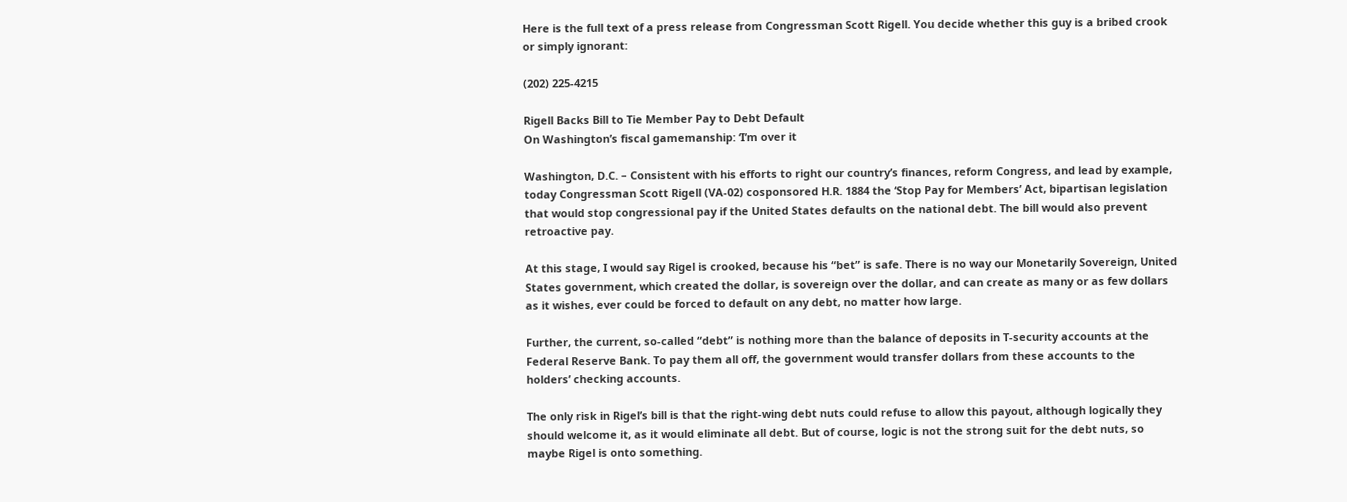Here is the full text of a press release from Congressman Scott Rigell. You decide whether this guy is a bribed crook or simply ignorant:

(202) 225-4215

Rigell Backs Bill to Tie Member Pay to Debt Default
On Washington’s fiscal gamemanship: ‘I’m over it

Washington, D.C. – Consistent with his efforts to right our country’s finances, reform Congress, and lead by example, today Congressman Scott Rigell (VA-02) cosponsored H.R. 1884 the ‘Stop Pay for Members’ Act, bipartisan legislation that would stop congressional pay if the United States defaults on the national debt. The bill would also prevent retroactive pay.

At this stage, I would say Rigel is crooked, because his “bet” is safe. There is no way our Monetarily Sovereign, United States government, which created the dollar, is sovereign over the dollar, and can create as many or as few dollars as it wishes, ever could be forced to default on any debt, no matter how large.

Further, the current, so-called “debt” is nothing more than the balance of deposits in T-security accounts at the Federal Reserve Bank. To pay them all off, the government would transfer dollars from these accounts to the holders’ checking accounts.

The only risk in Rigel’s bill is that the right-wing debt nuts could refuse to allow this payout, although logically they should welcome it, as it would eliminate all debt. But of course, logic is not the strong suit for the debt nuts, so maybe Rigel is onto something.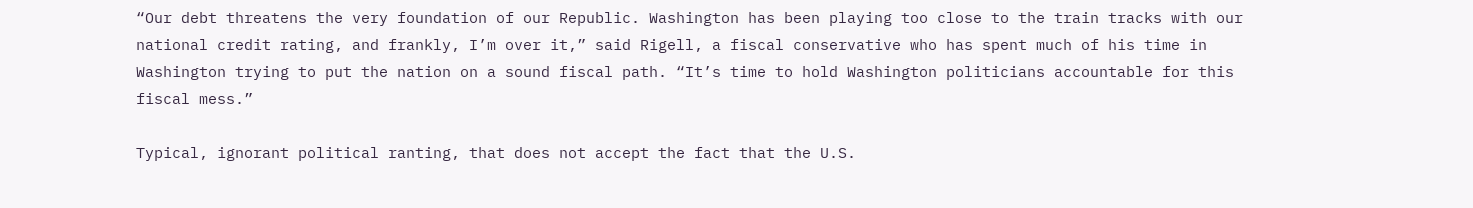“Our debt threatens the very foundation of our Republic. Washington has been playing too close to the train tracks with our national credit rating, and frankly, I’m over it,” said Rigell, a fiscal conservative who has spent much of his time in Washington trying to put the nation on a sound fiscal path. “It’s time to hold Washington politicians accountable for this fiscal mess.”

Typical, ignorant political ranting, that does not accept the fact that the U.S.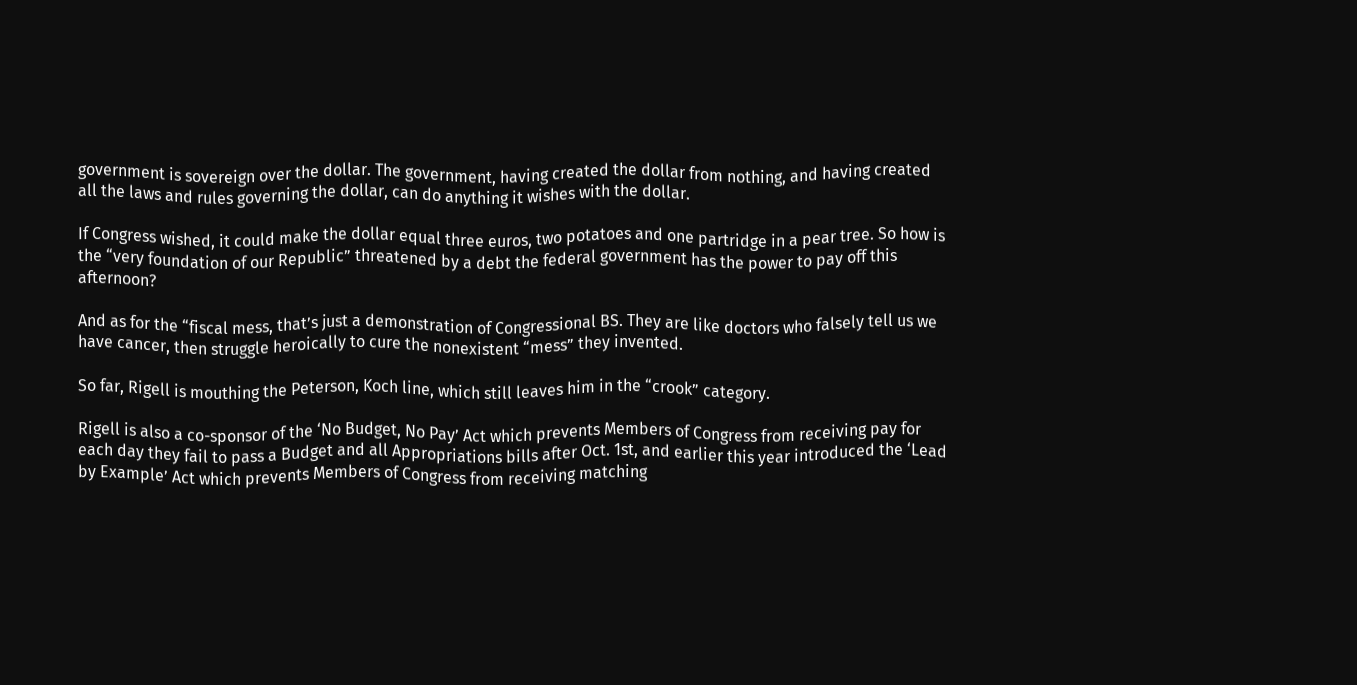government is sovereign over the dollar. The government, having created the dollar from nothing, and having created all the laws and rules governing the dollar, can do anything it wishes with the dollar.

If Congress wished, it could make the dollar equal three euros, two potatoes and one partridge in a pear tree. So how is the “very foundation of our Republic” threatened by a debt the federal government has the power to pay off this afternoon?

And as for the “fiscal mess, that’s just a demonstration of Congressional BS. They are like doctors who falsely tell us we have cancer, then struggle heroically to cure the nonexistent “mess” they invented.

So far, Rigell is mouthing the Peterson, Koch line, which still leaves him in the “crook” category.

Rigell is also a co-sponsor of the ‘No Budget, No Pay’ Act which prevents Members of Congress from receiving pay for each day they fail to pass a Budget and all Appropriations bills after Oct. 1st, and earlier this year introduced the ‘Lead by Example’ Act which prevents Members of Congress from receiving matching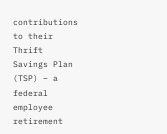contributions to their Thrift Savings Plan (TSP) – a federal employee retirement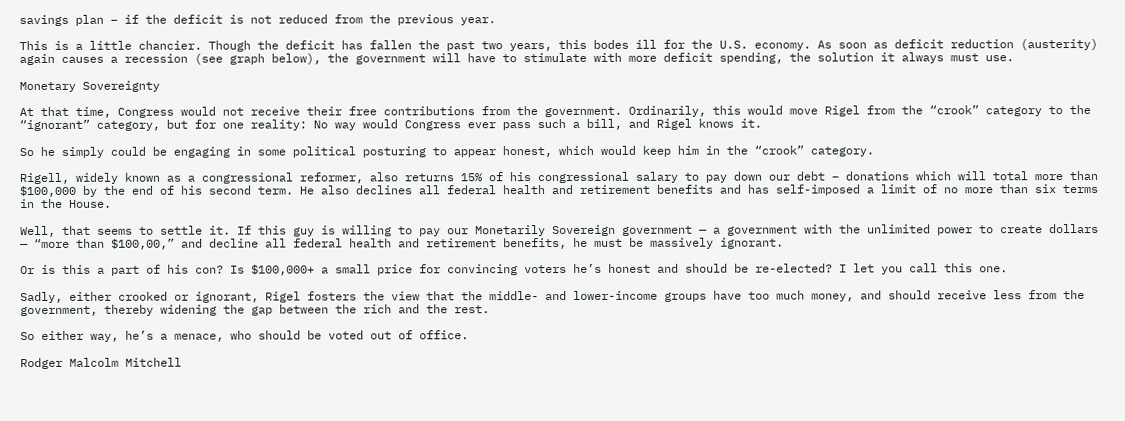savings plan – if the deficit is not reduced from the previous year.

This is a little chancier. Though the deficit has fallen the past two years, this bodes ill for the U.S. economy. As soon as deficit reduction (austerity) again causes a recession (see graph below), the government will have to stimulate with more deficit spending, the solution it always must use.

Monetary Sovereignty

At that time, Congress would not receive their free contributions from the government. Ordinarily, this would move Rigel from the “crook” category to the “ignorant” category, but for one reality: No way would Congress ever pass such a bill, and Rigel knows it.

So he simply could be engaging in some political posturing to appear honest, which would keep him in the “crook” category.

Rigell, widely known as a congressional reformer, also returns 15% of his congressional salary to pay down our debt – donations which will total more than $100,000 by the end of his second term. He also declines all federal health and retirement benefits and has self-imposed a limit of no more than six terms in the House.

Well, that seems to settle it. If this guy is willing to pay our Monetarily Sovereign government — a government with the unlimited power to create dollars — “more than $100,00,” and decline all federal health and retirement benefits, he must be massively ignorant.

Or is this a part of his con? Is $100,000+ a small price for convincing voters he’s honest and should be re-elected? I let you call this one.

Sadly, either crooked or ignorant, Rigel fosters the view that the middle- and lower-income groups have too much money, and should receive less from the government, thereby widening the gap between the rich and the rest.

So either way, he’s a menace, who should be voted out of office.

Rodger Malcolm Mitchell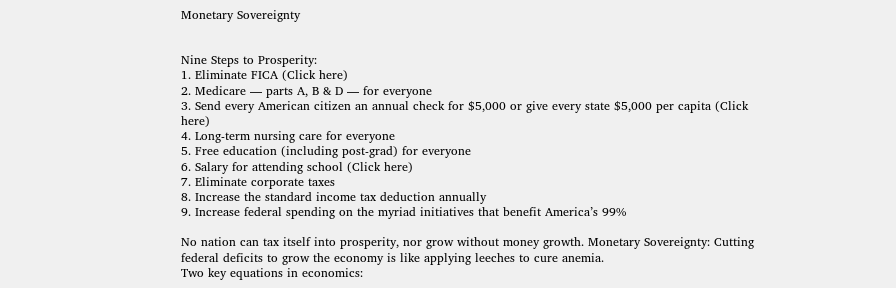Monetary Sovereignty


Nine Steps to Prosperity:
1. Eliminate FICA (Click here)
2. Medicare — parts A, B & D — for everyone
3. Send every American citizen an annual check for $5,000 or give every state $5,000 per capita (Click here)
4. Long-term nursing care for everyone
5. Free education (including post-grad) for everyone
6. Salary for attending school (Click here)
7. Eliminate corporate taxes
8. Increase the standard income tax deduction annually
9. Increase federal spending on the myriad initiatives that benefit America’s 99%

No nation can tax itself into prosperity, nor grow without money growth. Monetary Sovereignty: Cutting federal deficits to grow the economy is like applying leeches to cure anemia.
Two key equations in economics: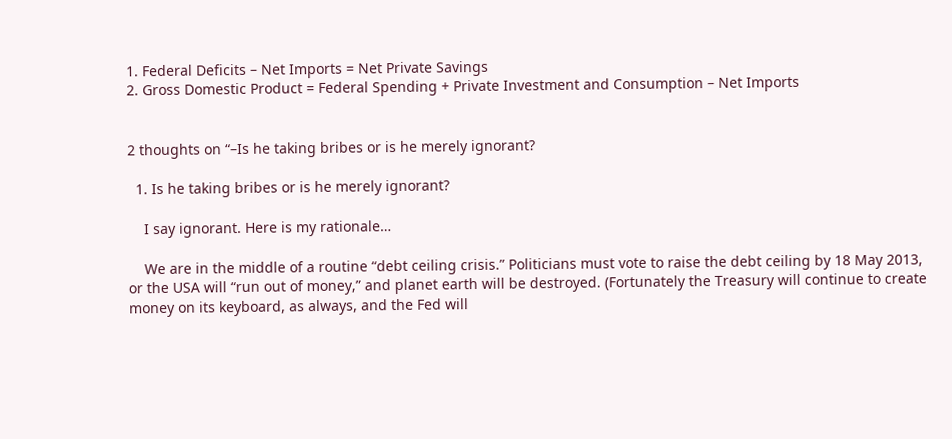1. Federal Deficits – Net Imports = Net Private Savings
2. Gross Domestic Product = Federal Spending + Private Investment and Consumption – Net Imports


2 thoughts on “–Is he taking bribes or is he merely ignorant?

  1. Is he taking bribes or is he merely ignorant?

    I say ignorant. Here is my rationale…

    We are in the middle of a routine “debt ceiling crisis.” Politicians must vote to raise the debt ceiling by 18 May 2013, or the USA will “run out of money,” and planet earth will be destroyed. (Fortunately the Treasury will continue to create money on its keyboard, as always, and the Fed will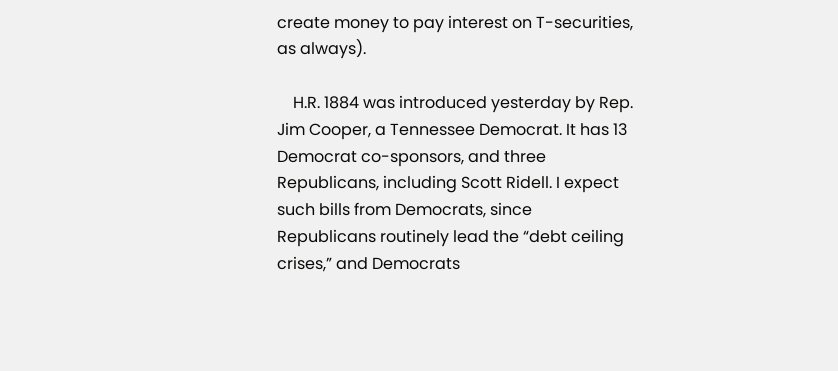create money to pay interest on T-securities, as always).

    H.R. 1884 was introduced yesterday by Rep. Jim Cooper, a Tennessee Democrat. It has 13 Democrat co-sponsors, and three Republicans, including Scott Ridell. I expect such bills from Democrats, since Republicans routinely lead the “debt ceiling crises,” and Democrats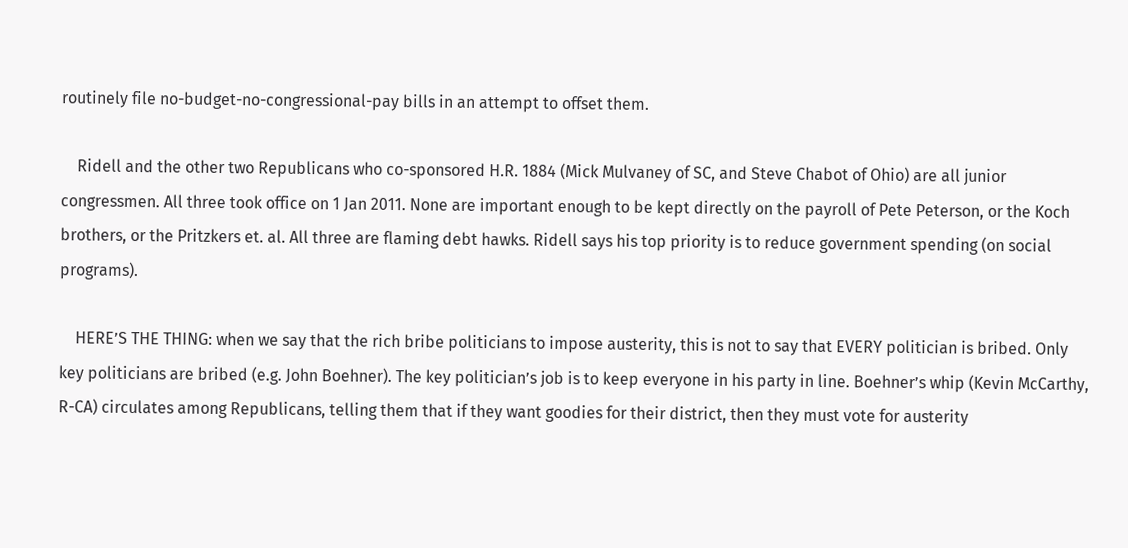routinely file no-budget-no-congressional-pay bills in an attempt to offset them.

    Ridell and the other two Republicans who co-sponsored H.R. 1884 (Mick Mulvaney of SC, and Steve Chabot of Ohio) are all junior congressmen. All three took office on 1 Jan 2011. None are important enough to be kept directly on the payroll of Pete Peterson, or the Koch brothers, or the Pritzkers et. al. All three are flaming debt hawks. Ridell says his top priority is to reduce government spending (on social programs).

    HERE’S THE THING: when we say that the rich bribe politicians to impose austerity, this is not to say that EVERY politician is bribed. Only key politicians are bribed (e.g. John Boehner). The key politician’s job is to keep everyone in his party in line. Boehner’s whip (Kevin McCarthy, R-CA) circulates among Republicans, telling them that if they want goodies for their district, then they must vote for austerity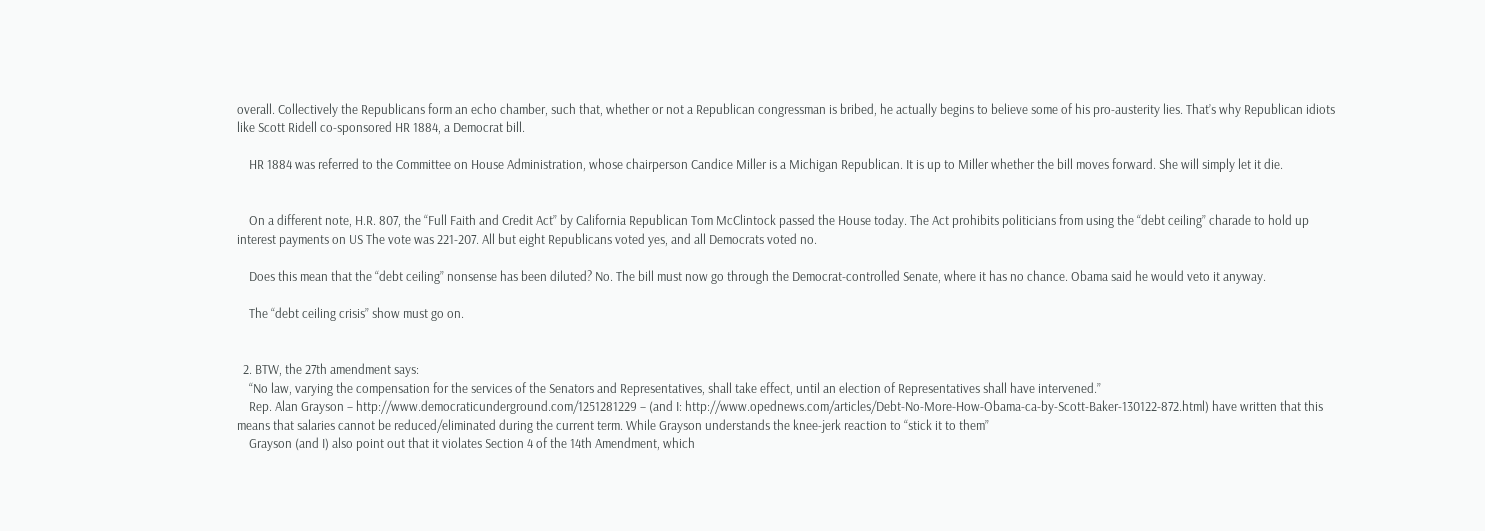overall. Collectively the Republicans form an echo chamber, such that, whether or not a Republican congressman is bribed, he actually begins to believe some of his pro-austerity lies. That’s why Republican idiots like Scott Ridell co-sponsored HR 1884, a Democrat bill.

    HR 1884 was referred to the Committee on House Administration, whose chairperson Candice Miller is a Michigan Republican. It is up to Miller whether the bill moves forward. She will simply let it die.


    On a different note, H.R. 807, the “Full Faith and Credit Act” by California Republican Tom McClintock passed the House today. The Act prohibits politicians from using the “debt ceiling” charade to hold up interest payments on US The vote was 221-207. All but eight Republicans voted yes, and all Democrats voted no.

    Does this mean that the “debt ceiling” nonsense has been diluted? No. The bill must now go through the Democrat-controlled Senate, where it has no chance. Obama said he would veto it anyway.

    The “debt ceiling crisis” show must go on.


  2. BTW, the 27th amendment says:
    “No law, varying the compensation for the services of the Senators and Representatives, shall take effect, until an election of Representatives shall have intervened.”
    Rep. Alan Grayson – http://www.democraticunderground.com/1251281229 – (and I: http://www.opednews.com/articles/Debt-No-More-How-Obama-ca-by-Scott-Baker-130122-872.html) have written that this means that salaries cannot be reduced/eliminated during the current term. While Grayson understands the knee-jerk reaction to “stick it to them”
    Grayson (and I) also point out that it violates Section 4 of the 14th Amendment, which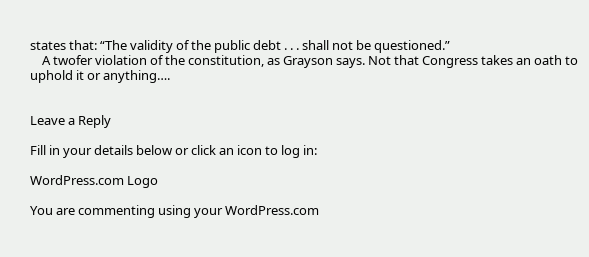states that: “The validity of the public debt . . . shall not be questioned.”
    A twofer violation of the constitution, as Grayson says. Not that Congress takes an oath to uphold it or anything….


Leave a Reply

Fill in your details below or click an icon to log in:

WordPress.com Logo

You are commenting using your WordPress.com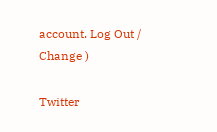account. Log Out /  Change )

Twitter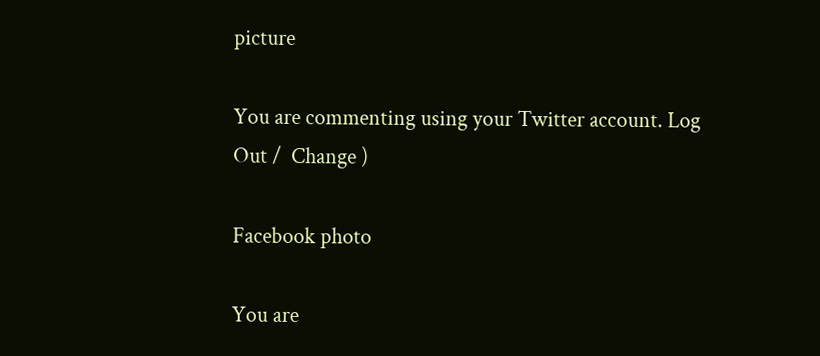picture

You are commenting using your Twitter account. Log Out /  Change )

Facebook photo

You are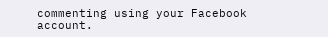commenting using your Facebook account.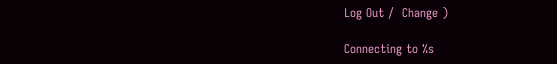Log Out /  Change )

Connecting to %s